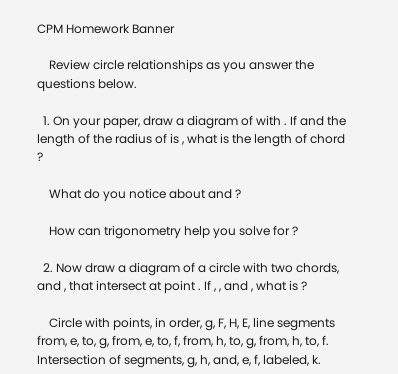CPM Homework Banner

    Review circle relationships as you answer the questions below.

  1. On your paper, draw a diagram of with . If and the length of the radius of is , what is the length of chord ?

    What do you notice about and ?

    How can trigonometry help you solve for ?

  2. Now draw a diagram of a circle with two chords, and , that intersect at point . If , , and , what is ?

    Circle with points, in order, g, F, H, E, line segments from, e, to, g, from, e, to, f, from, h, to, g, from, h, to, f. Intersection of segments, g, h, and, e, f, labeled, k.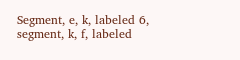Segment, e, k, labeled 6, segment, k, f, labeled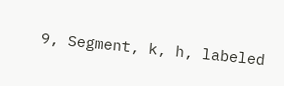9, Segment, k, h, labeled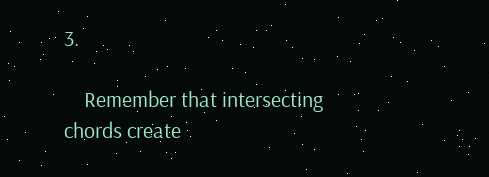3.

    Remember that intersecting chords create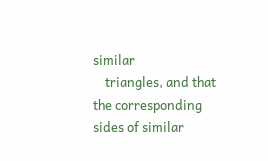similar
    triangles, and that the corresponding sides of similar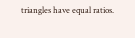triangles have equal ratios.